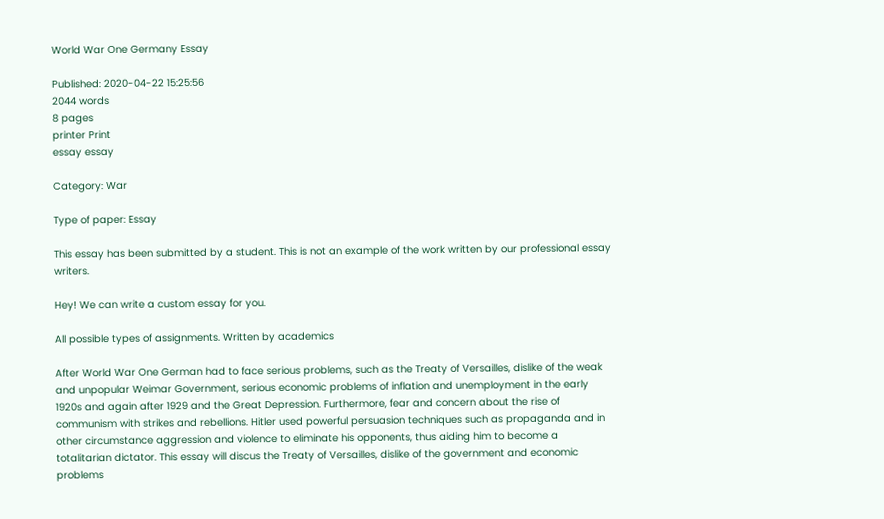World War One Germany Essay

Published: 2020-04-22 15:25:56
2044 words
8 pages
printer Print
essay essay

Category: War

Type of paper: Essay

This essay has been submitted by a student. This is not an example of the work written by our professional essay writers.

Hey! We can write a custom essay for you.

All possible types of assignments. Written by academics

After World War One German had to face serious problems, such as the Treaty of Versailles, dislike of the weak and unpopular Weimar Government, serious economic problems of inflation and unemployment in the early 1920s and again after 1929 and the Great Depression. Furthermore, fear and concern about the rise of communism with strikes and rebellions. Hitler used powerful persuasion techniques such as propaganda and in other circumstance aggression and violence to eliminate his opponents, thus aiding him to become a totalitarian dictator. This essay will discus the Treaty of Versailles, dislike of the government and economic problems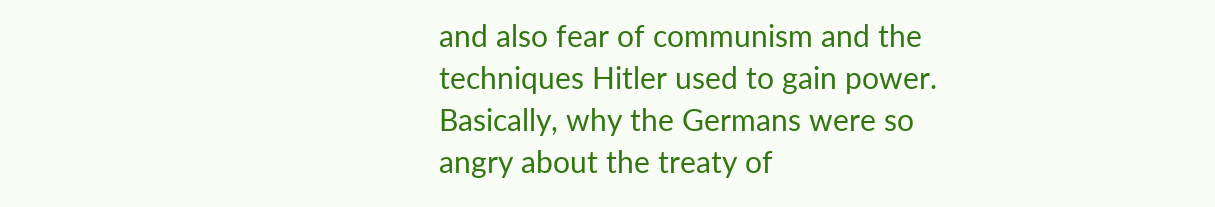and also fear of communism and the techniques Hitler used to gain power. Basically, why the Germans were so angry about the treaty of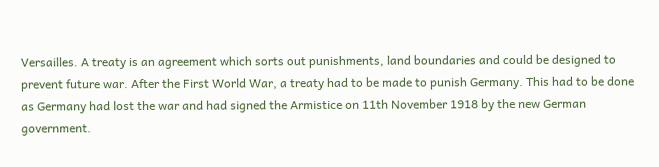Versailles. A treaty is an agreement which sorts out punishments, land boundaries and could be designed to prevent future war. After the First World War, a treaty had to be made to punish Germany. This had to be done as Germany had lost the war and had signed the Armistice on 11th November 1918 by the new German government.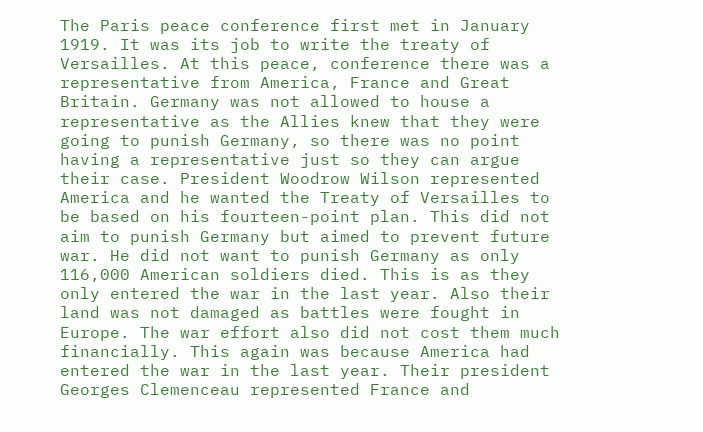The Paris peace conference first met in January 1919. It was its job to write the treaty of Versailles. At this peace, conference there was a representative from America, France and Great Britain. Germany was not allowed to house a representative as the Allies knew that they were going to punish Germany, so there was no point having a representative just so they can argue their case. President Woodrow Wilson represented America and he wanted the Treaty of Versailles to be based on his fourteen-point plan. This did not aim to punish Germany but aimed to prevent future war. He did not want to punish Germany as only 116,000 American soldiers died. This is as they only entered the war in the last year. Also their land was not damaged as battles were fought in Europe. The war effort also did not cost them much financially. This again was because America had entered the war in the last year. Their president Georges Clemenceau represented France and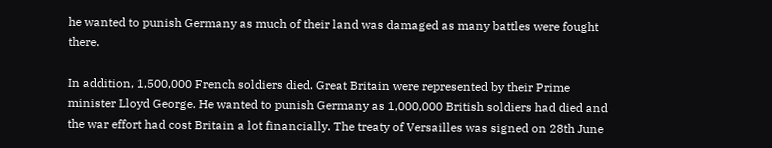he wanted to punish Germany as much of their land was damaged as many battles were fought there.

In addition, 1,500,000 French soldiers died. Great Britain were represented by their Prime minister Lloyd George. He wanted to punish Germany as 1,000,000 British soldiers had died and the war effort had cost Britain a lot financially. The treaty of Versailles was signed on 28th June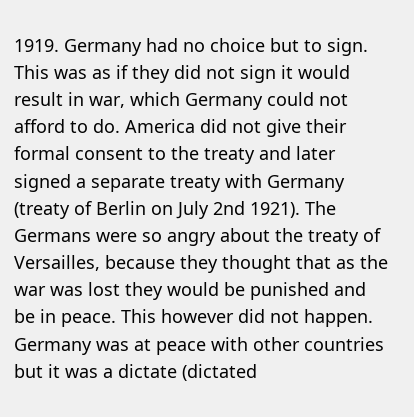1919. Germany had no choice but to sign. This was as if they did not sign it would result in war, which Germany could not afford to do. America did not give their formal consent to the treaty and later signed a separate treaty with Germany (treaty of Berlin on July 2nd 1921). The Germans were so angry about the treaty of Versailles, because they thought that as the war was lost they would be punished and be in peace. This however did not happen. Germany was at peace with other countries but it was a dictate (dictated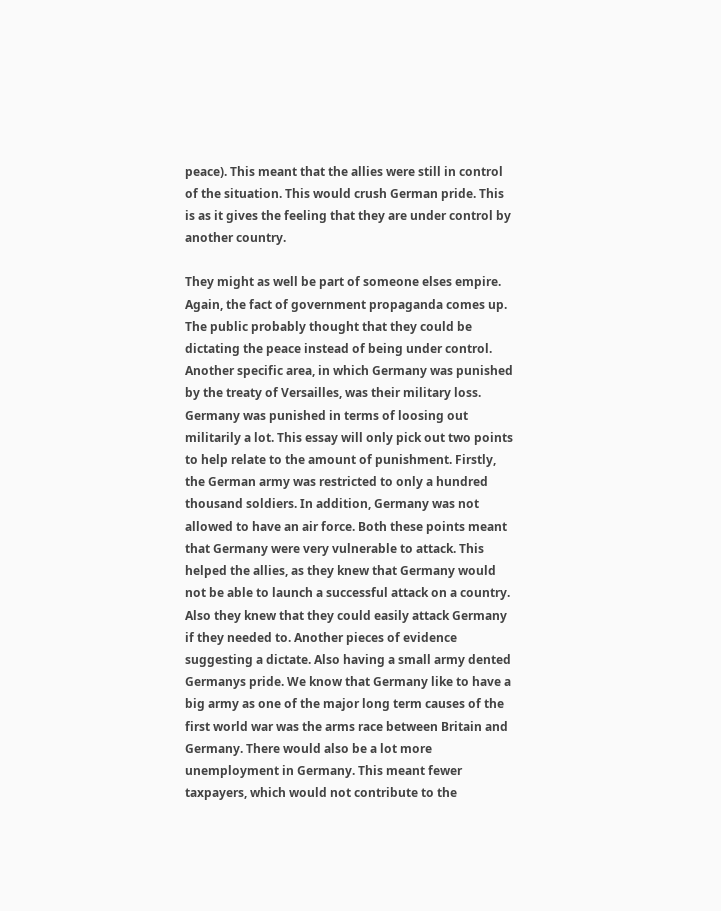peace). This meant that the allies were still in control of the situation. This would crush German pride. This is as it gives the feeling that they are under control by another country.

They might as well be part of someone elses empire. Again, the fact of government propaganda comes up. The public probably thought that they could be dictating the peace instead of being under control. Another specific area, in which Germany was punished by the treaty of Versailles, was their military loss. Germany was punished in terms of loosing out militarily a lot. This essay will only pick out two points to help relate to the amount of punishment. Firstly, the German army was restricted to only a hundred thousand soldiers. In addition, Germany was not allowed to have an air force. Both these points meant that Germany were very vulnerable to attack. This helped the allies, as they knew that Germany would not be able to launch a successful attack on a country. Also they knew that they could easily attack Germany if they needed to. Another pieces of evidence suggesting a dictate. Also having a small army dented Germanys pride. We know that Germany like to have a big army as one of the major long term causes of the first world war was the arms race between Britain and Germany. There would also be a lot more unemployment in Germany. This meant fewer taxpayers, which would not contribute to the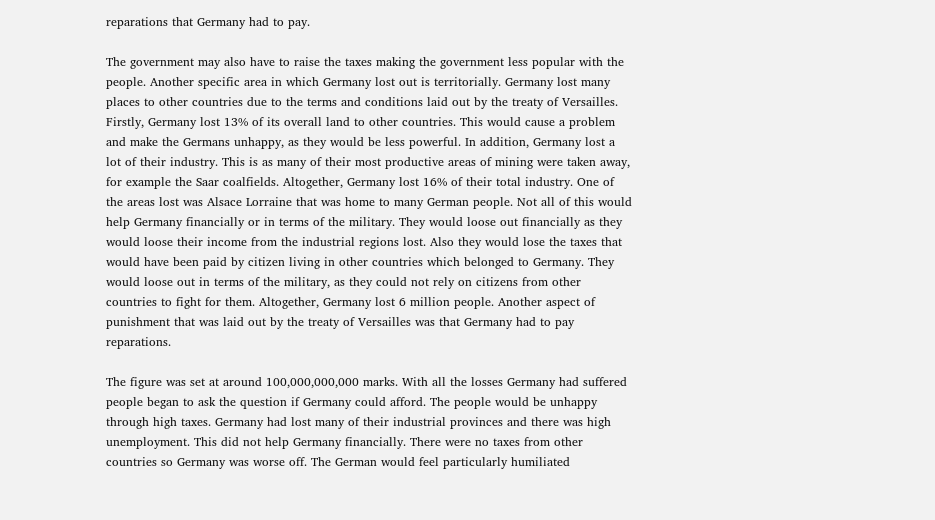reparations that Germany had to pay.

The government may also have to raise the taxes making the government less popular with the people. Another specific area in which Germany lost out is territorially. Germany lost many places to other countries due to the terms and conditions laid out by the treaty of Versailles. Firstly, Germany lost 13% of its overall land to other countries. This would cause a problem and make the Germans unhappy, as they would be less powerful. In addition, Germany lost a lot of their industry. This is as many of their most productive areas of mining were taken away, for example the Saar coalfields. Altogether, Germany lost 16% of their total industry. One of the areas lost was Alsace Lorraine that was home to many German people. Not all of this would help Germany financially or in terms of the military. They would loose out financially as they would loose their income from the industrial regions lost. Also they would lose the taxes that would have been paid by citizen living in other countries which belonged to Germany. They would loose out in terms of the military, as they could not rely on citizens from other countries to fight for them. Altogether, Germany lost 6 million people. Another aspect of punishment that was laid out by the treaty of Versailles was that Germany had to pay reparations.

The figure was set at around 100,000,000,000 marks. With all the losses Germany had suffered people began to ask the question if Germany could afford. The people would be unhappy through high taxes. Germany had lost many of their industrial provinces and there was high unemployment. This did not help Germany financially. There were no taxes from other countries so Germany was worse off. The German would feel particularly humiliated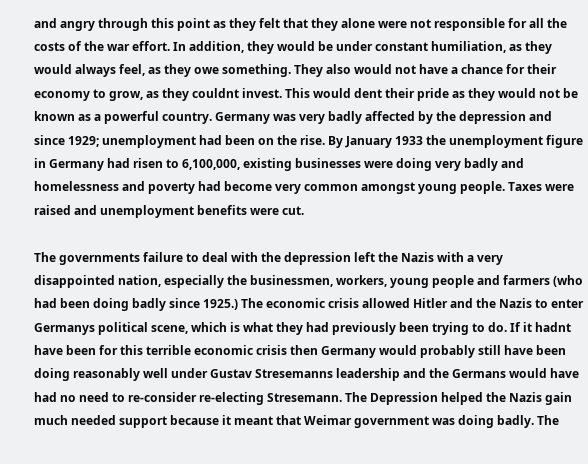and angry through this point as they felt that they alone were not responsible for all the costs of the war effort. In addition, they would be under constant humiliation, as they would always feel, as they owe something. They also would not have a chance for their economy to grow, as they couldnt invest. This would dent their pride as they would not be known as a powerful country. Germany was very badly affected by the depression and since 1929; unemployment had been on the rise. By January 1933 the unemployment figure in Germany had risen to 6,100,000, existing businesses were doing very badly and homelessness and poverty had become very common amongst young people. Taxes were raised and unemployment benefits were cut.

The governments failure to deal with the depression left the Nazis with a very disappointed nation, especially the businessmen, workers, young people and farmers (who had been doing badly since 1925.) The economic crisis allowed Hitler and the Nazis to enter Germanys political scene, which is what they had previously been trying to do. If it hadnt have been for this terrible economic crisis then Germany would probably still have been doing reasonably well under Gustav Stresemanns leadership and the Germans would have had no need to re-consider re-electing Stresemann. The Depression helped the Nazis gain much needed support because it meant that Weimar government was doing badly. The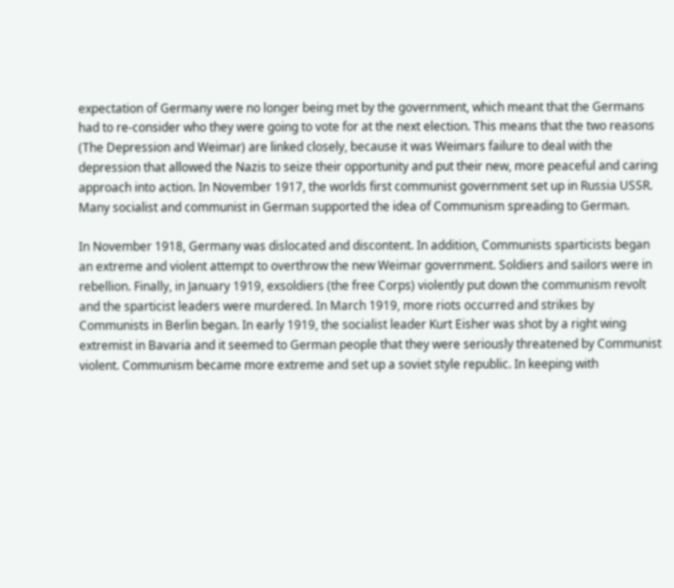expectation of Germany were no longer being met by the government, which meant that the Germans had to re-consider who they were going to vote for at the next election. This means that the two reasons (The Depression and Weimar) are linked closely, because it was Weimars failure to deal with the depression that allowed the Nazis to seize their opportunity and put their new, more peaceful and caring approach into action. In November 1917, the worlds first communist government set up in Russia USSR. Many socialist and communist in German supported the idea of Communism spreading to German.

In November 1918, Germany was dislocated and discontent. In addition, Communists sparticists began an extreme and violent attempt to overthrow the new Weimar government. Soldiers and sailors were in rebellion. Finally, in January 1919, exsoldiers (the free Corps) violently put down the communism revolt and the sparticist leaders were murdered. In March 1919, more riots occurred and strikes by Communists in Berlin began. In early 1919, the socialist leader Kurt Eisher was shot by a right wing extremist in Bavaria and it seemed to German people that they were seriously threatened by Communist violent. Communism became more extreme and set up a soviet style republic. In keeping with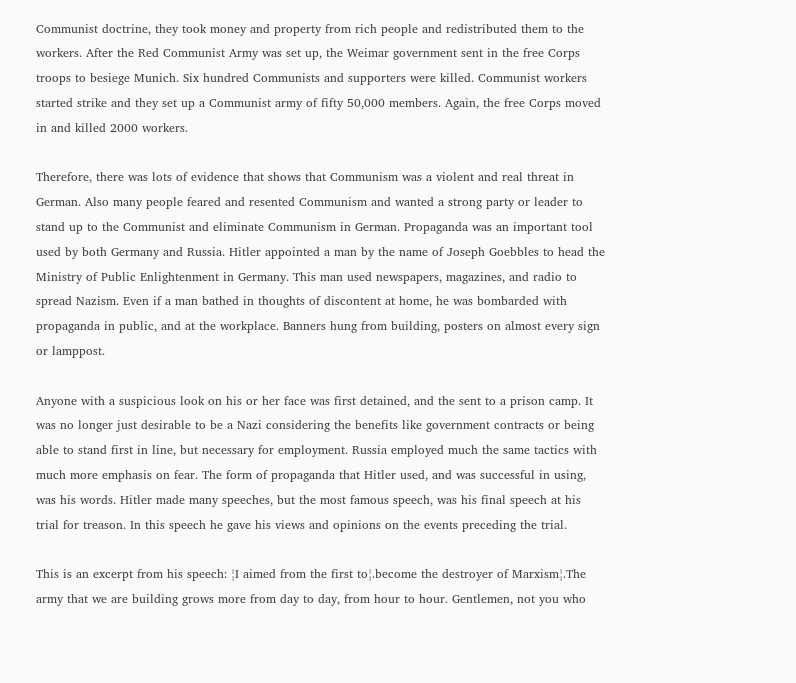Communist doctrine, they took money and property from rich people and redistributed them to the workers. After the Red Communist Army was set up, the Weimar government sent in the free Corps troops to besiege Munich. Six hundred Communists and supporters were killed. Communist workers started strike and they set up a Communist army of fifty 50,000 members. Again, the free Corps moved in and killed 2000 workers.

Therefore, there was lots of evidence that shows that Communism was a violent and real threat in German. Also many people feared and resented Communism and wanted a strong party or leader to stand up to the Communist and eliminate Communism in German. Propaganda was an important tool used by both Germany and Russia. Hitler appointed a man by the name of Joseph Goebbles to head the Ministry of Public Enlightenment in Germany. This man used newspapers, magazines, and radio to spread Nazism. Even if a man bathed in thoughts of discontent at home, he was bombarded with propaganda in public, and at the workplace. Banners hung from building, posters on almost every sign or lamppost.

Anyone with a suspicious look on his or her face was first detained, and the sent to a prison camp. It was no longer just desirable to be a Nazi considering the benefits like government contracts or being able to stand first in line, but necessary for employment. Russia employed much the same tactics with much more emphasis on fear. The form of propaganda that Hitler used, and was successful in using, was his words. Hitler made many speeches, but the most famous speech, was his final speech at his trial for treason. In this speech he gave his views and opinions on the events preceding the trial.

This is an excerpt from his speech: ¦I aimed from the first to¦.become the destroyer of Marxism¦.The army that we are building grows more from day to day, from hour to hour. Gentlemen, not you who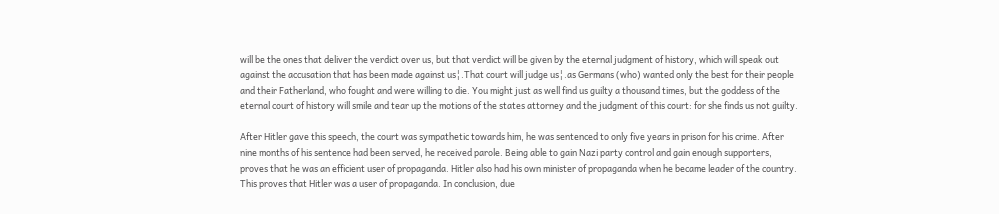will be the ones that deliver the verdict over us, but that verdict will be given by the eternal judgment of history, which will speak out against the accusation that has been made against us¦.That court will judge us¦.as Germans (who) wanted only the best for their people and their Fatherland, who fought and were willing to die. You might just as well find us guilty a thousand times, but the goddess of the eternal court of history will smile and tear up the motions of the states attorney and the judgment of this court: for she finds us not guilty.

After Hitler gave this speech, the court was sympathetic towards him, he was sentenced to only five years in prison for his crime. After nine months of his sentence had been served, he received parole. Being able to gain Nazi party control and gain enough supporters, proves that he was an efficient user of propaganda. Hitler also had his own minister of propaganda when he became leader of the country. This proves that Hitler was a user of propaganda. In conclusion, due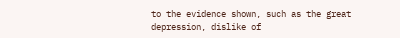to the evidence shown, such as the great depression, dislike of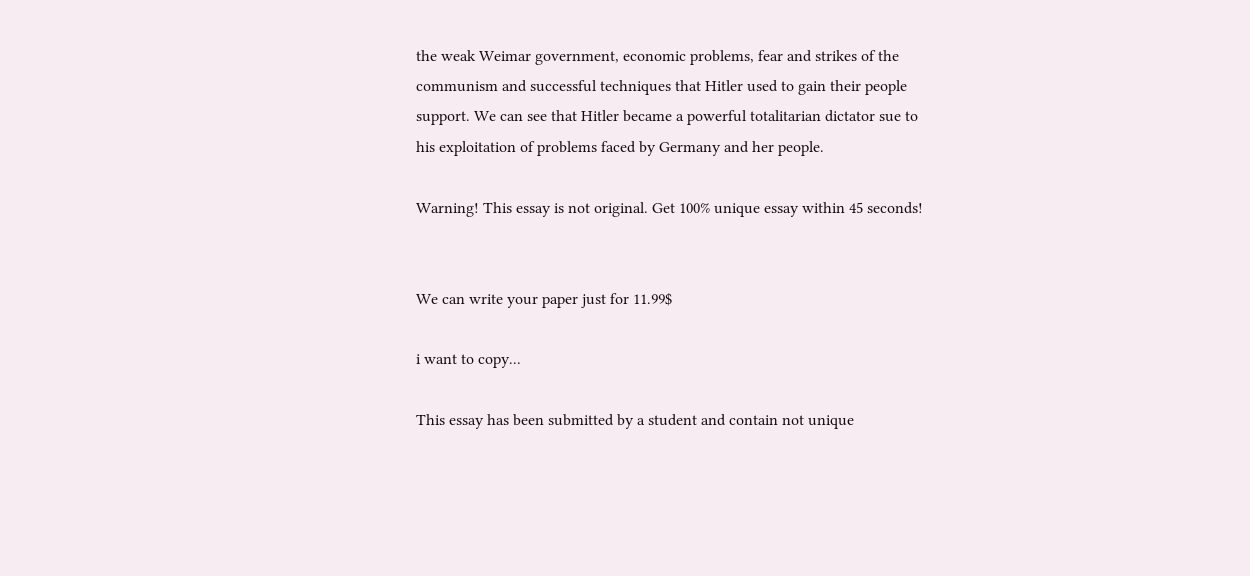the weak Weimar government, economic problems, fear and strikes of the communism and successful techniques that Hitler used to gain their people support. We can see that Hitler became a powerful totalitarian dictator sue to his exploitation of problems faced by Germany and her people.

Warning! This essay is not original. Get 100% unique essay within 45 seconds!


We can write your paper just for 11.99$

i want to copy...

This essay has been submitted by a student and contain not unique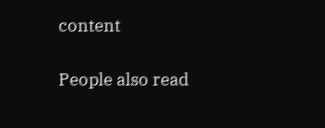content

People also read